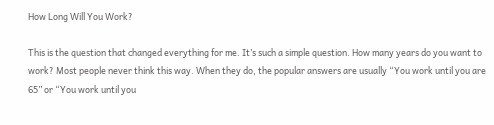How Long Will You Work?

This is the question that changed everything for me. It’s such a simple question. How many years do you want to work? Most people never think this way. When they do, the popular answers are usually “You work until you are 65” or “You work until you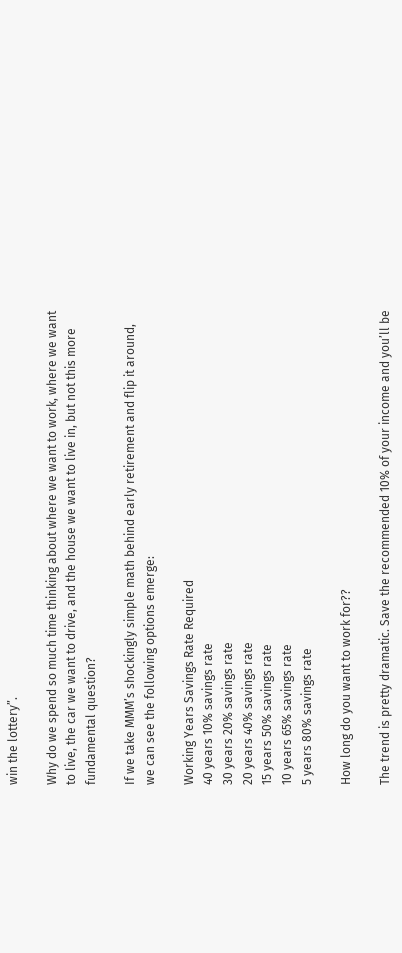win the lottery”.

Why do we spend so much time thinking about where we want to work, where we want to live, the car we want to drive, and the house we want to live in, but not this more fundamental question?

If we take MMM’s shockingly simple math behind early retirement and flip it around, we can see the following options emerge:

Working Years Savings Rate Required
40 years 10% savings rate
30 years 20% savings rate
20 years 40% savings rate
15 years 50% savings rate
10 years 65% savings rate
5 years 80% savings rate

How long do you want to work for??

The trend is pretty dramatic. Save the recommended 10% of your income and you’ll be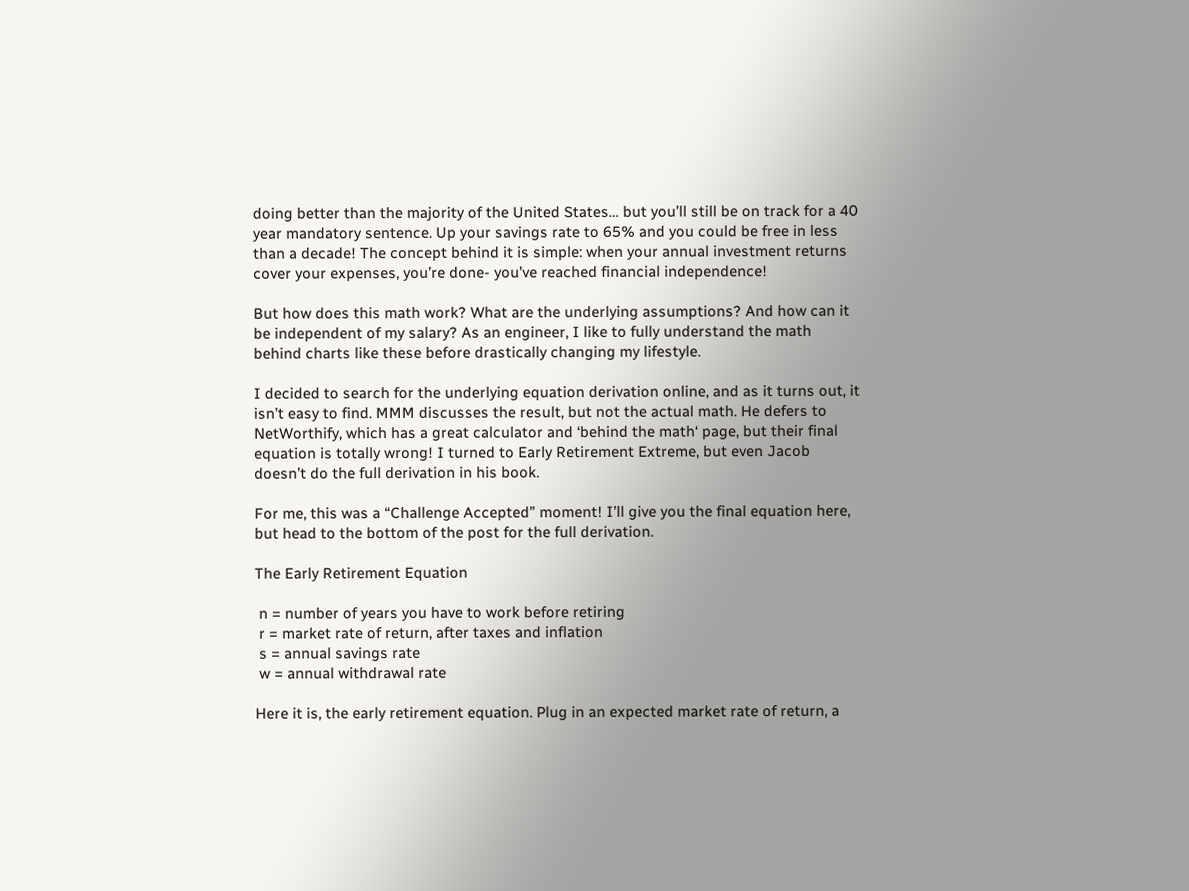doing better than the majority of the United States… but you’ll still be on track for a 40 year mandatory sentence. Up your savings rate to 65% and you could be free in less than a decade! The concept behind it is simple: when your annual investment returns cover your expenses, you’re done- you’ve reached financial independence!

But how does this math work? What are the underlying assumptions? And how can it be independent of my salary? As an engineer, I like to fully understand the math behind charts like these before drastically changing my lifestyle.

I decided to search for the underlying equation derivation online, and as it turns out, it isn’t easy to find. MMM discusses the result, but not the actual math. He defers to NetWorthify, which has a great calculator and ‘behind the math‘ page, but their final equation is totally wrong! I turned to Early Retirement Extreme, but even Jacob doesn’t do the full derivation in his book.

For me, this was a “Challenge Accepted” moment! I’ll give you the final equation here, but head to the bottom of the post for the full derivation.

The Early Retirement Equation

 n = number of years you have to work before retiring
 r = market rate of return, after taxes and inflation
 s = annual savings rate
 w = annual withdrawal rate

Here it is, the early retirement equation. Plug in an expected market rate of return, a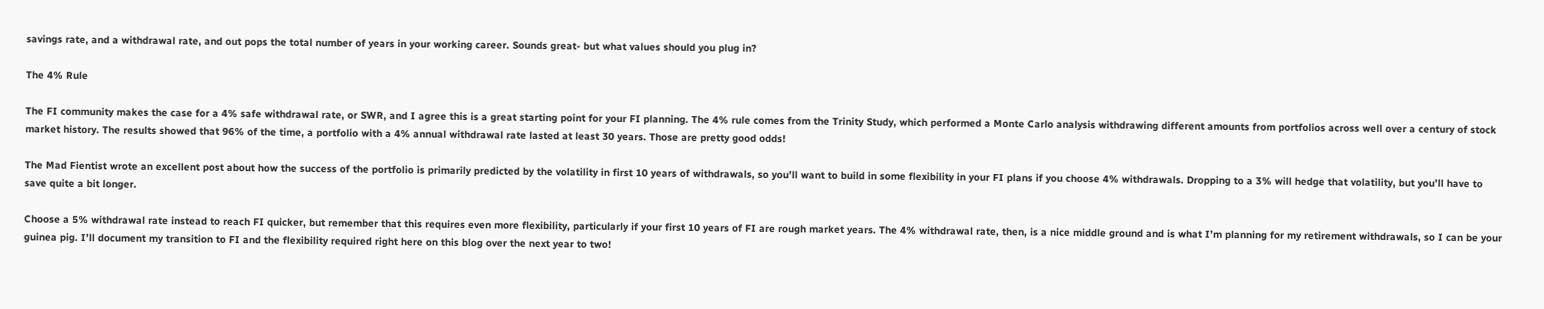savings rate, and a withdrawal rate, and out pops the total number of years in your working career. Sounds great- but what values should you plug in?

The 4% Rule

The FI community makes the case for a 4% safe withdrawal rate, or SWR, and I agree this is a great starting point for your FI planning. The 4% rule comes from the Trinity Study, which performed a Monte Carlo analysis withdrawing different amounts from portfolios across well over a century of stock market history. The results showed that 96% of the time, a portfolio with a 4% annual withdrawal rate lasted at least 30 years. Those are pretty good odds!

The Mad Fientist wrote an excellent post about how the success of the portfolio is primarily predicted by the volatility in first 10 years of withdrawals, so you’ll want to build in some flexibility in your FI plans if you choose 4% withdrawals. Dropping to a 3% will hedge that volatility, but you’ll have to save quite a bit longer.

Choose a 5% withdrawal rate instead to reach FI quicker, but remember that this requires even more flexibility, particularly if your first 10 years of FI are rough market years. The 4% withdrawal rate, then, is a nice middle ground and is what I’m planning for my retirement withdrawals, so I can be your guinea pig. I’ll document my transition to FI and the flexibility required right here on this blog over the next year to two!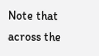Note that across the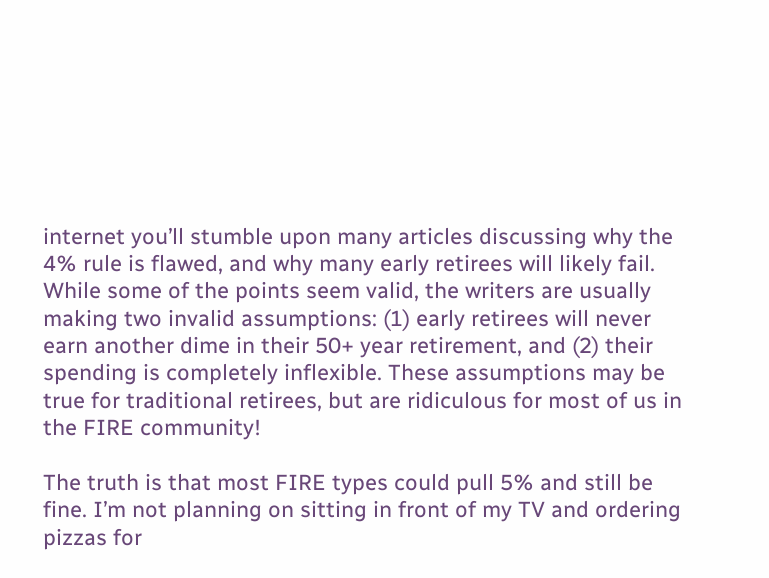internet you’ll stumble upon many articles discussing why the 4% rule is flawed, and why many early retirees will likely fail. While some of the points seem valid, the writers are usually making two invalid assumptions: (1) early retirees will never earn another dime in their 50+ year retirement, and (2) their spending is completely inflexible. These assumptions may be true for traditional retirees, but are ridiculous for most of us in the FIRE community!

The truth is that most FIRE types could pull 5% and still be fine. I’m not planning on sitting in front of my TV and ordering pizzas for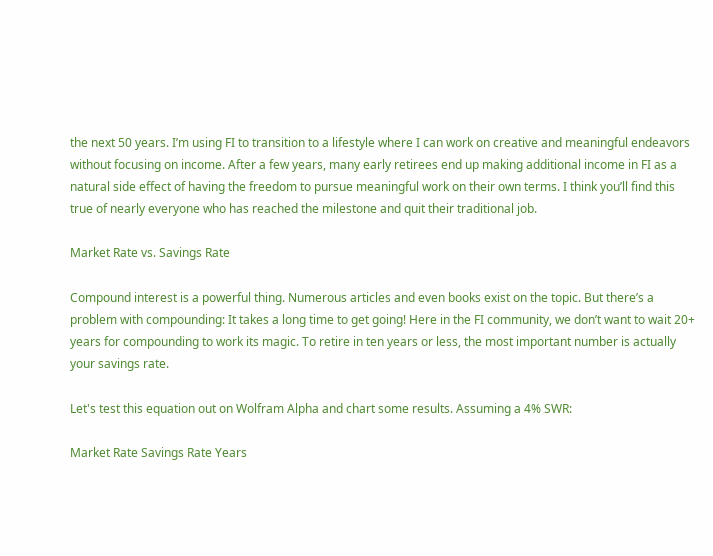the next 50 years. I’m using FI to transition to a lifestyle where I can work on creative and meaningful endeavors without focusing on income. After a few years, many early retirees end up making additional income in FI as a natural side effect of having the freedom to pursue meaningful work on their own terms. I think you’ll find this true of nearly everyone who has reached the milestone and quit their traditional job.

Market Rate vs. Savings Rate

Compound interest is a powerful thing. Numerous articles and even books exist on the topic. But there’s a problem with compounding: It takes a long time to get going! Here in the FI community, we don’t want to wait 20+ years for compounding to work its magic. To retire in ten years or less, the most important number is actually your savings rate.

Let's test this equation out on Wolfram Alpha and chart some results. Assuming a 4% SWR:

Market Rate Savings Rate Years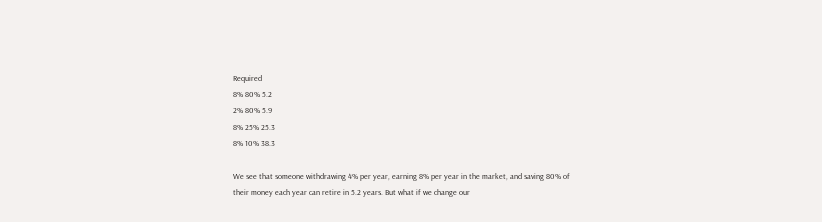Required
8% 80% 5.2
2% 80% 5.9
8% 25% 25.3
8% 10% 38.3

We see that someone withdrawing 4% per year, earning 8% per year in the market, and saving 80% of their money each year can retire in 5.2 years. But what if we change our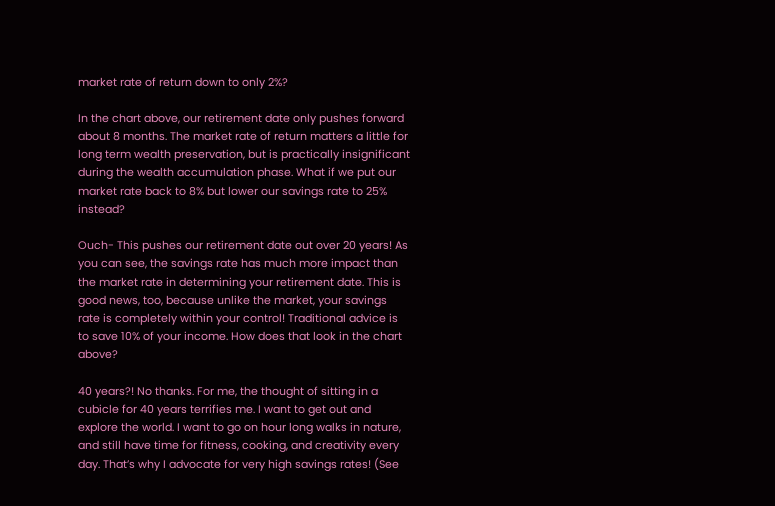market rate of return down to only 2%?

In the chart above, our retirement date only pushes forward about 8 months. The market rate of return matters a little for long term wealth preservation, but is practically insignificant during the wealth accumulation phase. What if we put our market rate back to 8% but lower our savings rate to 25% instead?

Ouch- This pushes our retirement date out over 20 years! As you can see, the savings rate has much more impact than the market rate in determining your retirement date. This is good news, too, because unlike the market, your savings rate is completely within your control! Traditional advice is to save 10% of your income. How does that look in the chart above?

40 years?! No thanks. For me, the thought of sitting in a cubicle for 40 years terrifies me. I want to get out and explore the world. I want to go on hour long walks in nature, and still have time for fitness, cooking, and creativity every day. That’s why I advocate for very high savings rates! (See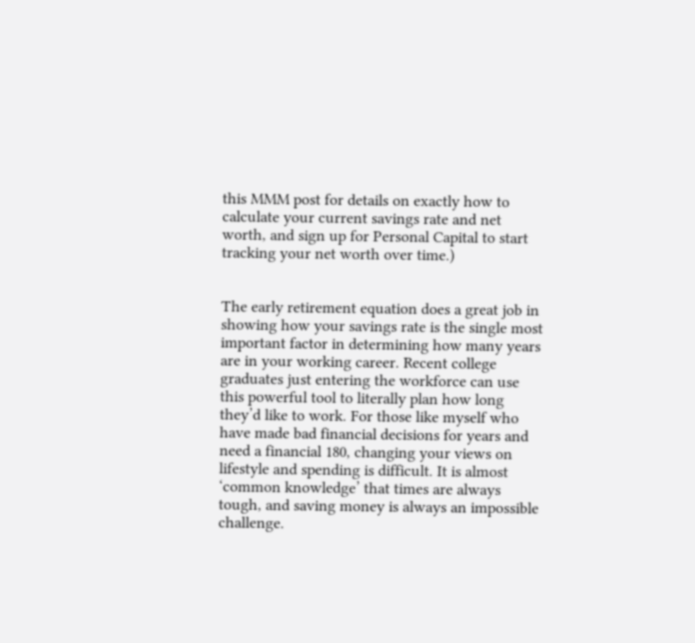this MMM post for details on exactly how to calculate your current savings rate and net worth, and sign up for Personal Capital to start tracking your net worth over time.)


The early retirement equation does a great job in showing how your savings rate is the single most important factor in determining how many years are in your working career. Recent college graduates just entering the workforce can use this powerful tool to literally plan how long they’d like to work. For those like myself who have made bad financial decisions for years and need a financial 180, changing your views on lifestyle and spending is difficult. It is almost ‘common knowledge’ that times are always tough, and saving money is always an impossible challenge.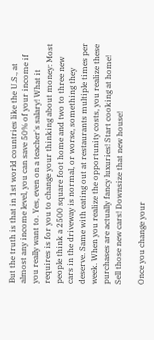But the truth is that in 1st world countries like the U.S., at almost any income level, you can save 50% of your income if you really want to. Yes, even on a teacher's salary! What it requires is for you to change your thinking about money: Most people think a 2500 square foot home and two to three new cars in the driveway is normal, or worse, something they deserve. Same with eating out at restaurants multiple times per week. When you realize the opportunity costs, you realize these purchases are actually fancy luxuries! Start cooking at home! Sell those new cars! Downsize that new house!

Once you change your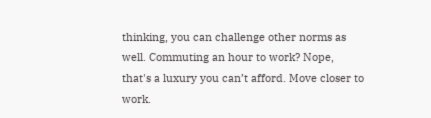thinking, you can challenge other norms as well. Commuting an hour to work? Nope, that's a luxury you can’t afford. Move closer to work.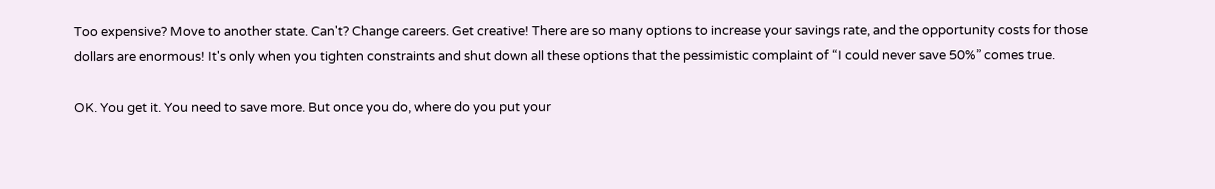Too expensive? Move to another state. Can't? Change careers. Get creative! There are so many options to increase your savings rate, and the opportunity costs for those dollars are enormous! It's only when you tighten constraints and shut down all these options that the pessimistic complaint of “I could never save 50%” comes true.

OK. You get it. You need to save more. But once you do, where do you put your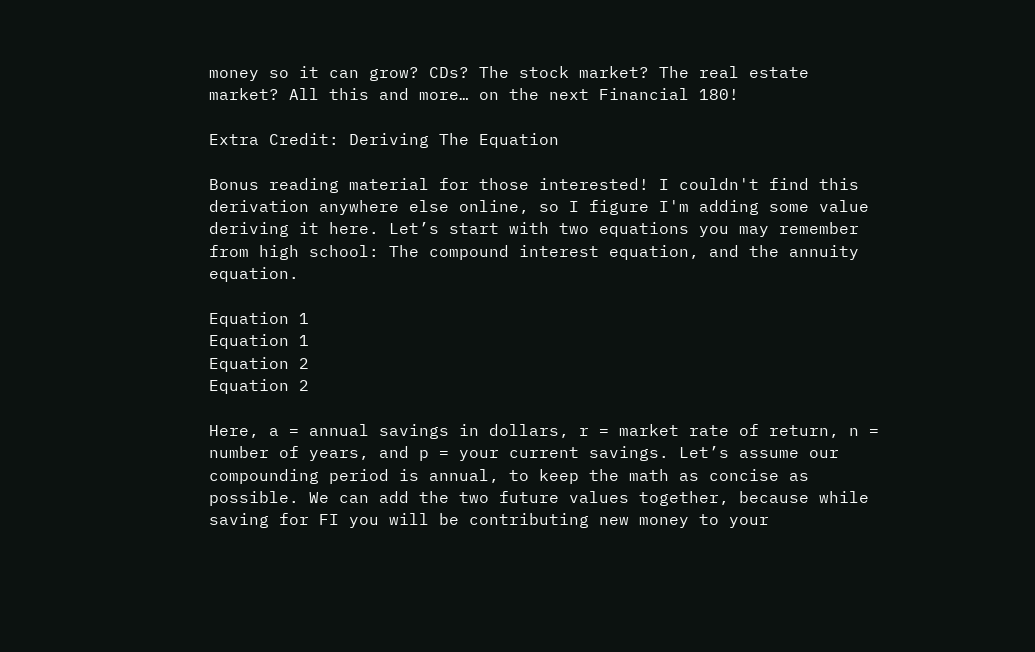money so it can grow? CDs? The stock market? The real estate market? All this and more… on the next Financial 180!

Extra Credit: Deriving The Equation

Bonus reading material for those interested! I couldn't find this derivation anywhere else online, so I figure I'm adding some value deriving it here. Let’s start with two equations you may remember from high school: The compound interest equation, and the annuity equation.

Equation 1
Equation 1
Equation 2
Equation 2

Here, a = annual savings in dollars, r = market rate of return, n = number of years, and p = your current savings. Let’s assume our compounding period is annual, to keep the math as concise as possible. We can add the two future values together, because while saving for FI you will be contributing new money to your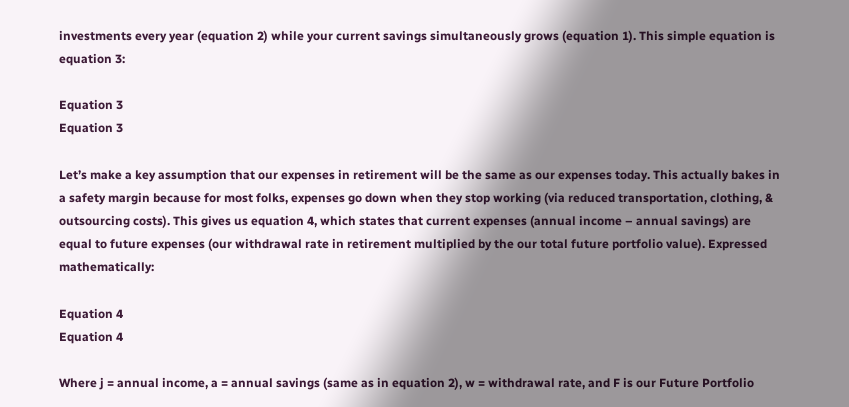investments every year (equation 2) while your current savings simultaneously grows (equation 1). This simple equation is equation 3:

Equation 3
Equation 3

Let’s make a key assumption that our expenses in retirement will be the same as our expenses today. This actually bakes in a safety margin because for most folks, expenses go down when they stop working (via reduced transportation, clothing, & outsourcing costs). This gives us equation 4, which states that current expenses (annual income – annual savings) are equal to future expenses (our withdrawal rate in retirement multiplied by the our total future portfolio value). Expressed mathematically:

Equation 4
Equation 4

Where j = annual income, a = annual savings (same as in equation 2), w = withdrawal rate, and F is our Future Portfolio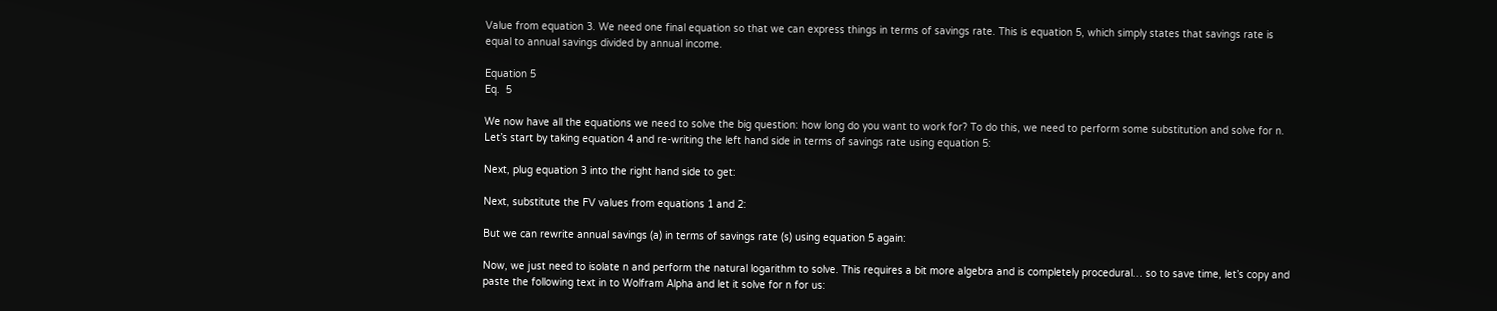Value from equation 3. We need one final equation so that we can express things in terms of savings rate. This is equation 5, which simply states that savings rate is equal to annual savings divided by annual income.

Equation 5
Eq.  5

We now have all the equations we need to solve the big question: how long do you want to work for? To do this, we need to perform some substitution and solve for n. Let’s start by taking equation 4 and re-writing the left hand side in terms of savings rate using equation 5:

Next, plug equation 3 into the right hand side to get:

Next, substitute the FV values from equations 1 and 2:

But we can rewrite annual savings (a) in terms of savings rate (s) using equation 5 again:

Now, we just need to isolate n and perform the natural logarithm to solve. This requires a bit more algebra and is completely procedural… so to save time, let’s copy and paste the following text in to Wolfram Alpha and let it solve for n for us: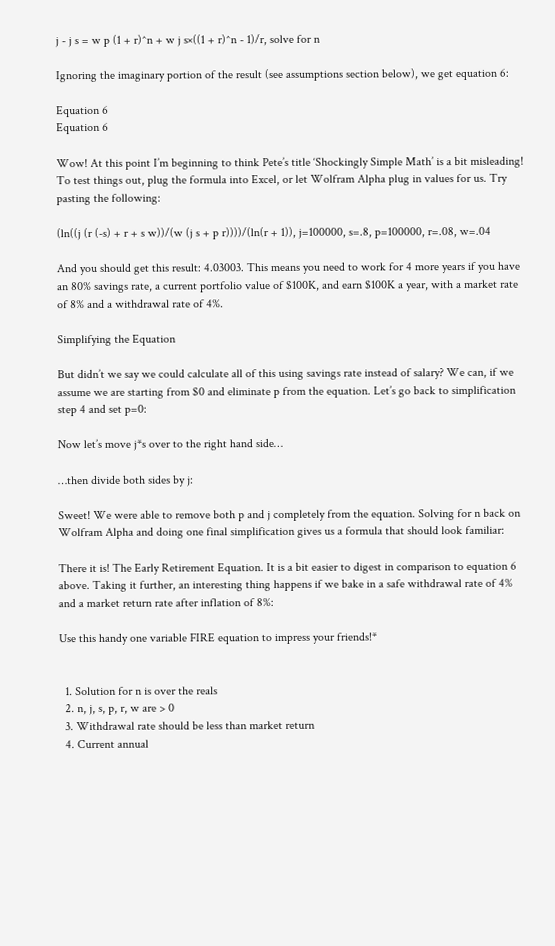j - j s = w p (1 + r)^n + w j s×((1 + r)^n - 1)/r, solve for n

Ignoring the imaginary portion of the result (see assumptions section below), we get equation 6:

Equation 6
Equation 6

Wow! At this point I’m beginning to think Pete’s title ‘Shockingly Simple Math’ is a bit misleading! To test things out, plug the formula into Excel, or let Wolfram Alpha plug in values for us. Try pasting the following:

(ln((j (r (-s) + r + s w))/(w (j s + p r))))/(ln(r + 1)), j=100000, s=.8, p=100000, r=.08, w=.04

And you should get this result: 4.03003. This means you need to work for 4 more years if you have an 80% savings rate, a current portfolio value of $100K, and earn $100K a year, with a market rate of 8% and a withdrawal rate of 4%.

Simplifying the Equation

But didn’t we say we could calculate all of this using savings rate instead of salary? We can, if we assume we are starting from $0 and eliminate p from the equation. Let’s go back to simplification step 4 and set p=0:

Now let’s move j*s over to the right hand side…

…then divide both sides by j:

Sweet! We were able to remove both p and j completely from the equation. Solving for n back on Wolfram Alpha and doing one final simplification gives us a formula that should look familiar:

There it is! The Early Retirement Equation. It is a bit easier to digest in comparison to equation 6 above. Taking it further, an interesting thing happens if we bake in a safe withdrawal rate of 4% and a market return rate after inflation of 8%:

Use this handy one variable FIRE equation to impress your friends!*


  1. Solution for n is over the reals
  2. n, j, s, p, r, w are > 0
  3. Withdrawal rate should be less than market return
  4. Current annual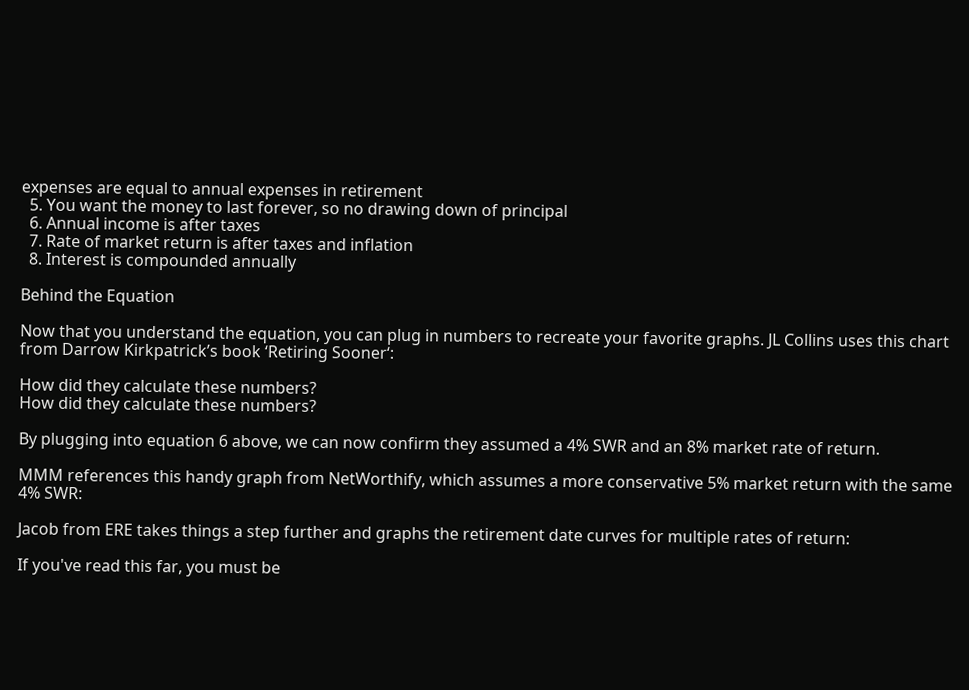expenses are equal to annual expenses in retirement
  5. You want the money to last forever, so no drawing down of principal
  6. Annual income is after taxes
  7. Rate of market return is after taxes and inflation
  8. Interest is compounded annually

Behind the Equation

Now that you understand the equation, you can plug in numbers to recreate your favorite graphs. JL Collins uses this chart from Darrow Kirkpatrick’s book ‘Retiring Sooner‘:

How did they calculate these numbers?
How did they calculate these numbers?

By plugging into equation 6 above, we can now confirm they assumed a 4% SWR and an 8% market rate of return.

MMM references this handy graph from NetWorthify, which assumes a more conservative 5% market return with the same 4% SWR:

Jacob from ERE takes things a step further and graphs the retirement date curves for multiple rates of return:

If you've read this far, you must be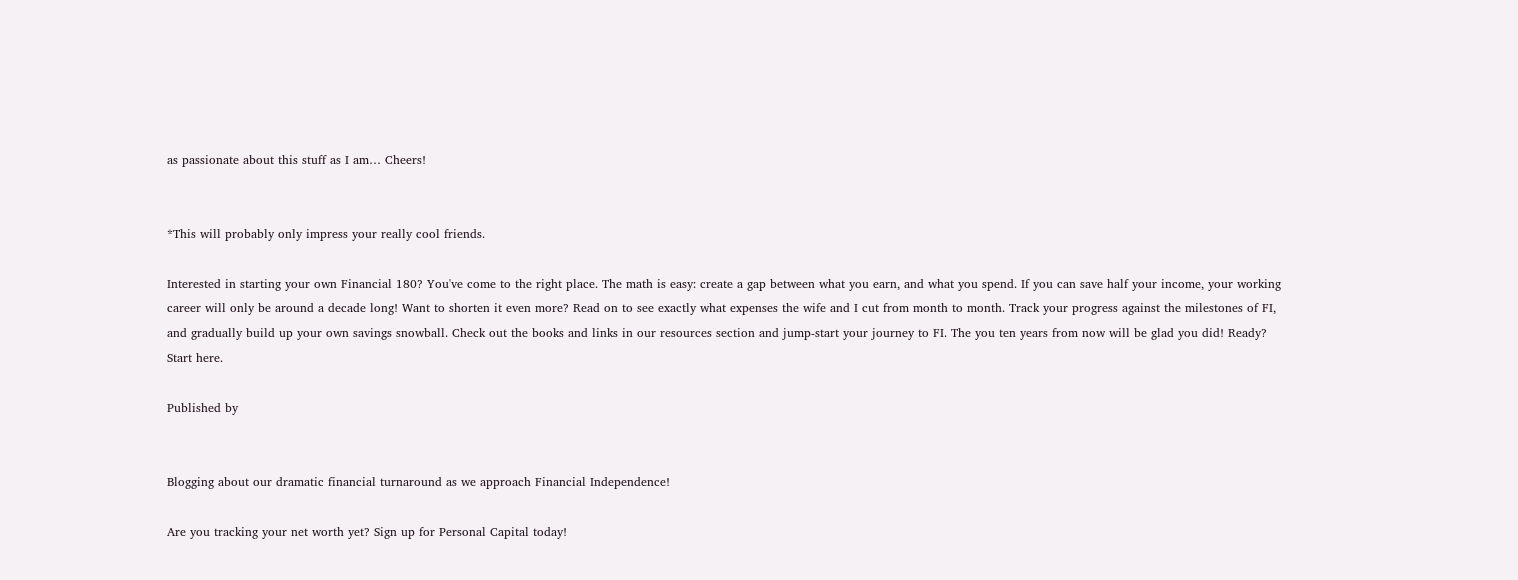as passionate about this stuff as I am… Cheers!


*This will probably only impress your really cool friends.

Interested in starting your own Financial 180? You've come to the right place. The math is easy: create a gap between what you earn, and what you spend. If you can save half your income, your working career will only be around a decade long! Want to shorten it even more? Read on to see exactly what expenses the wife and I cut from month to month. Track your progress against the milestones of FI, and gradually build up your own savings snowball. Check out the books and links in our resources section and jump-start your journey to FI. The you ten years from now will be glad you did! Ready? Start here.

Published by


Blogging about our dramatic financial turnaround as we approach Financial Independence!

Are you tracking your net worth yet? Sign up for Personal Capital today!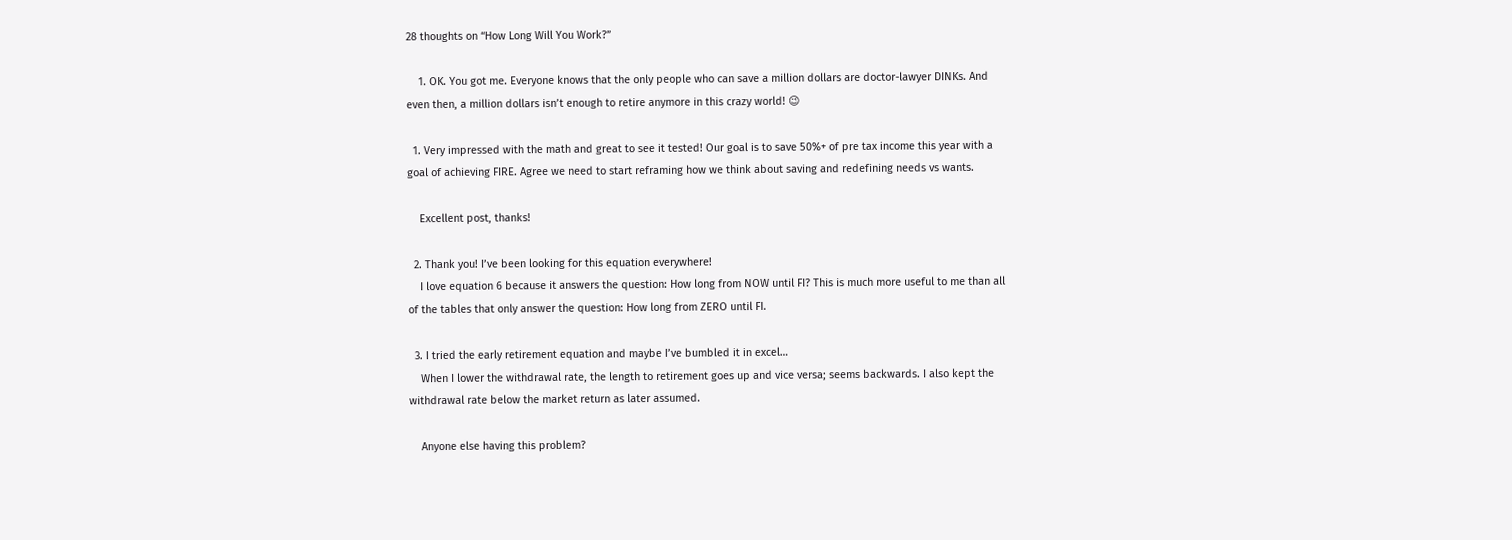28 thoughts on “How Long Will You Work?”

    1. OK. You got me. Everyone knows that the only people who can save a million dollars are doctor-lawyer DINKs. And even then, a million dollars isn’t enough to retire anymore in this crazy world! 😉

  1. Very impressed with the math and great to see it tested! Our goal is to save 50%+ of pre tax income this year with a goal of achieving FIRE. Agree we need to start reframing how we think about saving and redefining needs vs wants.

    Excellent post, thanks!

  2. Thank you! I’ve been looking for this equation everywhere!
    I love equation 6 because it answers the question: How long from NOW until FI? This is much more useful to me than all of the tables that only answer the question: How long from ZERO until FI.

  3. I tried the early retirement equation and maybe I’ve bumbled it in excel…
    When I lower the withdrawal rate, the length to retirement goes up and vice versa; seems backwards. I also kept the withdrawal rate below the market return as later assumed.

    Anyone else having this problem?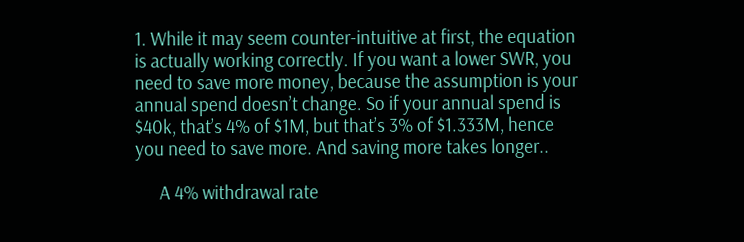1. While it may seem counter-intuitive at first, the equation is actually working correctly. If you want a lower SWR, you need to save more money, because the assumption is your annual spend doesn’t change. So if your annual spend is $40k, that’s 4% of $1M, but that’s 3% of $1.333M, hence you need to save more. And saving more takes longer..

      A 4% withdrawal rate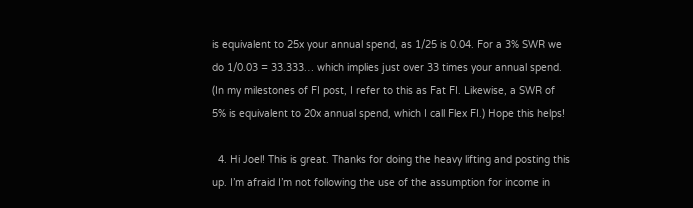is equivalent to 25x your annual spend, as 1/25 is 0.04. For a 3% SWR we do 1/0.03 = 33.333… which implies just over 33 times your annual spend. (In my milestones of FI post, I refer to this as Fat FI. Likewise, a SWR of 5% is equivalent to 20x annual spend, which I call Flex FI.) Hope this helps!

  4. Hi Joel! This is great. Thanks for doing the heavy lifting and posting this up. I’m afraid I’m not following the use of the assumption for income in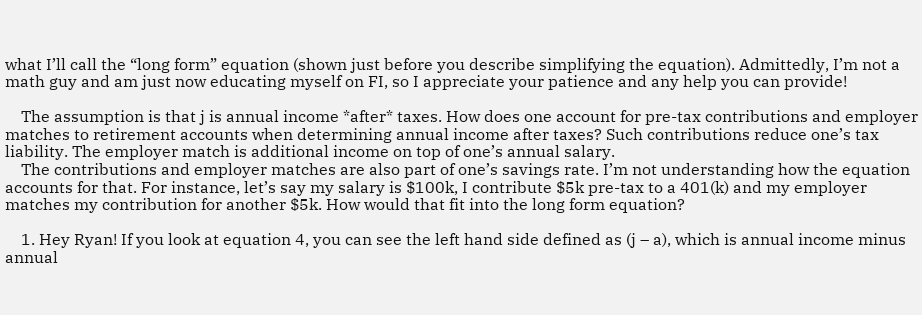what I’ll call the “long form” equation (shown just before you describe simplifying the equation). Admittedly, I’m not a math guy and am just now educating myself on FI, so I appreciate your patience and any help you can provide!

    The assumption is that j is annual income *after* taxes. How does one account for pre-tax contributions and employer matches to retirement accounts when determining annual income after taxes? Such contributions reduce one’s tax liability. The employer match is additional income on top of one’s annual salary.
    The contributions and employer matches are also part of one’s savings rate. I’m not understanding how the equation accounts for that. For instance, let’s say my salary is $100k, I contribute $5k pre-tax to a 401(k) and my employer matches my contribution for another $5k. How would that fit into the long form equation?

    1. Hey Ryan! If you look at equation 4, you can see the left hand side defined as (j – a), which is annual income minus annual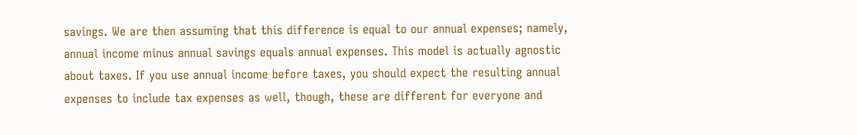savings. We are then assuming that this difference is equal to our annual expenses; namely, annual income minus annual savings equals annual expenses. This model is actually agnostic about taxes. If you use annual income before taxes, you should expect the resulting annual expenses to include tax expenses as well, though, these are different for everyone and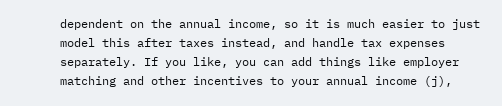dependent on the annual income, so it is much easier to just model this after taxes instead, and handle tax expenses separately. If you like, you can add things like employer matching and other incentives to your annual income (j),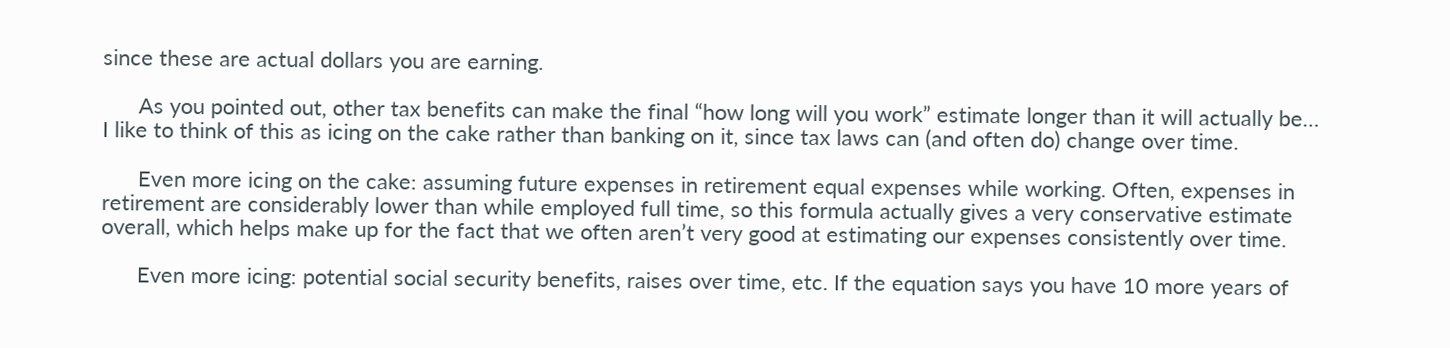since these are actual dollars you are earning.

      As you pointed out, other tax benefits can make the final “how long will you work” estimate longer than it will actually be… I like to think of this as icing on the cake rather than banking on it, since tax laws can (and often do) change over time.

      Even more icing on the cake: assuming future expenses in retirement equal expenses while working. Often, expenses in retirement are considerably lower than while employed full time, so this formula actually gives a very conservative estimate overall, which helps make up for the fact that we often aren’t very good at estimating our expenses consistently over time.

      Even more icing: potential social security benefits, raises over time, etc. If the equation says you have 10 more years of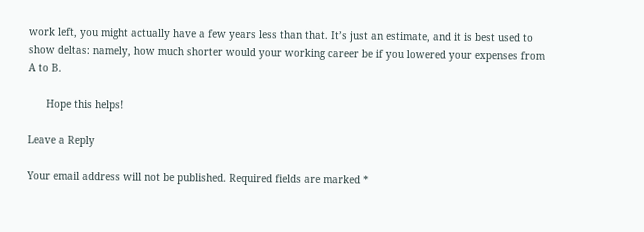work left, you might actually have a few years less than that. It’s just an estimate, and it is best used to show deltas: namely, how much shorter would your working career be if you lowered your expenses from A to B.

      Hope this helps!

Leave a Reply

Your email address will not be published. Required fields are marked *